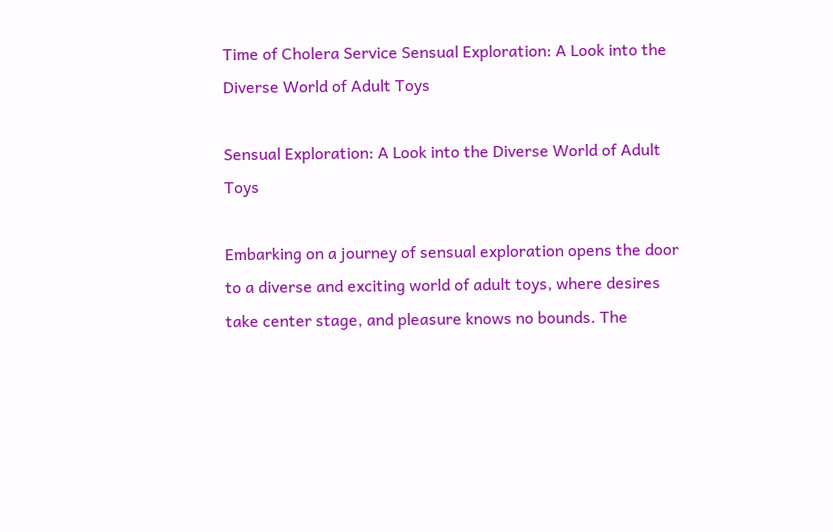Time of Cholera Service Sensual Exploration: A Look into the Diverse World of Adult Toys

Sensual Exploration: A Look into the Diverse World of Adult Toys

Embarking on a journey of sensual exploration opens the door to a diverse and exciting world of adult toys, where desires take center stage, and pleasure knows no bounds. The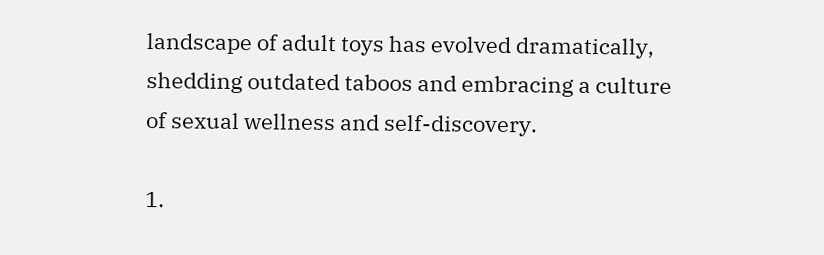landscape of adult toys has evolved dramatically, shedding outdated taboos and embracing a culture of sexual wellness and self-discovery.

1.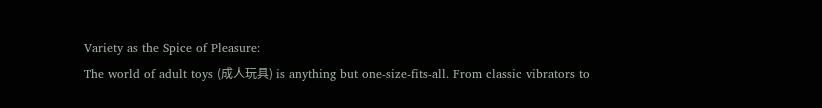Variety as the Spice of Pleasure:
The world of adult toys (成人玩具) is anything but one-size-fits-all. From classic vibrators to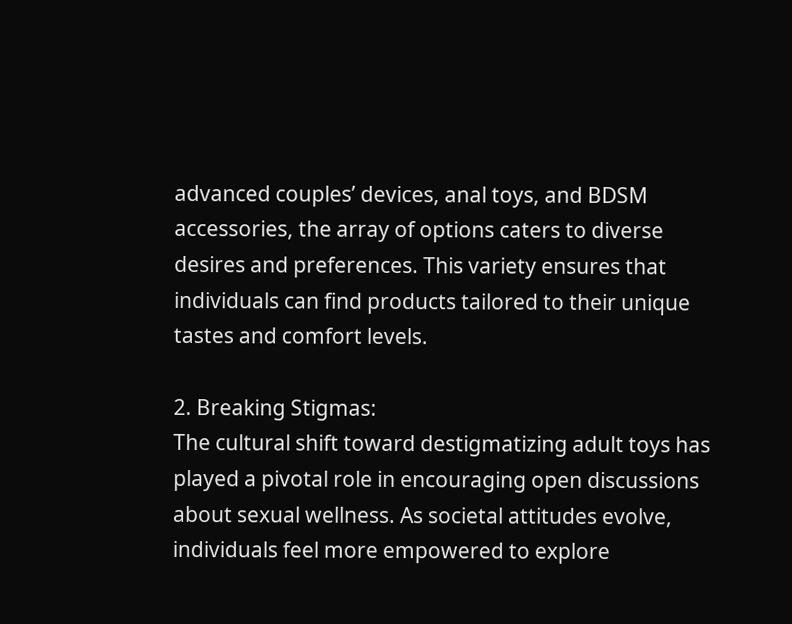advanced couples’ devices, anal toys, and BDSM accessories, the array of options caters to diverse desires and preferences. This variety ensures that individuals can find products tailored to their unique tastes and comfort levels.

2. Breaking Stigmas:
The cultural shift toward destigmatizing adult toys has played a pivotal role in encouraging open discussions about sexual wellness. As societal attitudes evolve, individuals feel more empowered to explore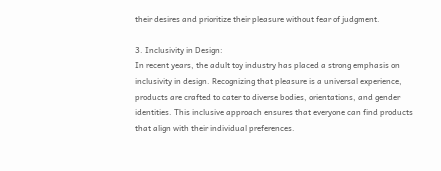their desires and prioritize their pleasure without fear of judgment.

3. Inclusivity in Design:
In recent years, the adult toy industry has placed a strong emphasis on inclusivity in design. Recognizing that pleasure is a universal experience, products are crafted to cater to diverse bodies, orientations, and gender identities. This inclusive approach ensures that everyone can find products that align with their individual preferences.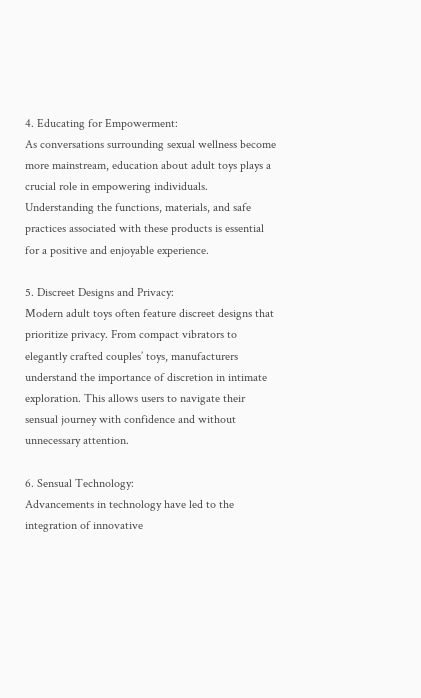4. Educating for Empowerment:
As conversations surrounding sexual wellness become more mainstream, education about adult toys plays a crucial role in empowering individuals. Understanding the functions, materials, and safe practices associated with these products is essential for a positive and enjoyable experience.

5. Discreet Designs and Privacy:
Modern adult toys often feature discreet designs that prioritize privacy. From compact vibrators to elegantly crafted couples’ toys, manufacturers understand the importance of discretion in intimate exploration. This allows users to navigate their sensual journey with confidence and without unnecessary attention.

6. Sensual Technology:
Advancements in technology have led to the integration of innovative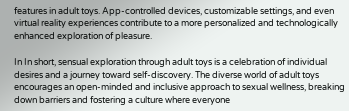features in adult toys. App-controlled devices, customizable settings, and even virtual reality experiences contribute to a more personalized and technologically enhanced exploration of pleasure.

In In short, sensual exploration through adult toys is a celebration of individual desires and a journey toward self-discovery. The diverse world of adult toys encourages an open-minded and inclusive approach to sexual wellness, breaking down barriers and fostering a culture where everyone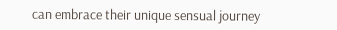can embrace their unique sensual journey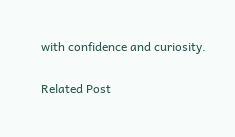with confidence and curiosity.


Related Post